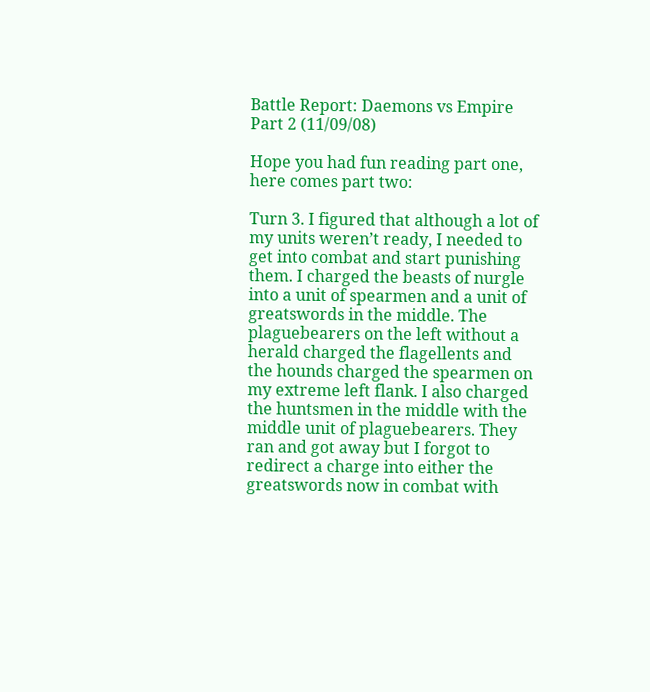Battle Report: Daemons vs Empire Part 2 (11/09/08)

Hope you had fun reading part one, here comes part two:

Turn 3. I figured that although a lot of my units weren’t ready, I needed to get into combat and start punishing them. I charged the beasts of nurgle into a unit of spearmen and a unit of greatswords in the middle. The plaguebearers on the left without a herald charged the flagellents and the hounds charged the spearmen on my extreme left flank. I also charged the huntsmen in the middle with the middle unit of plaguebearers. They ran and got away but I forgot to redirect a charge into either the greatswords now in combat with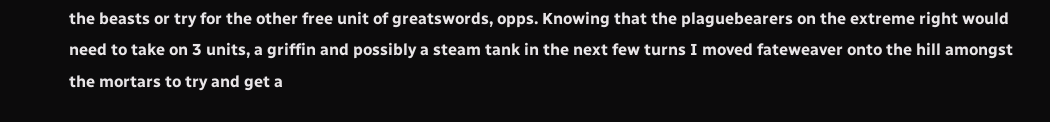the beasts or try for the other free unit of greatswords, opps. Knowing that the plaguebearers on the extreme right would need to take on 3 units, a griffin and possibly a steam tank in the next few turns I moved fateweaver onto the hill amongst the mortars to try and get a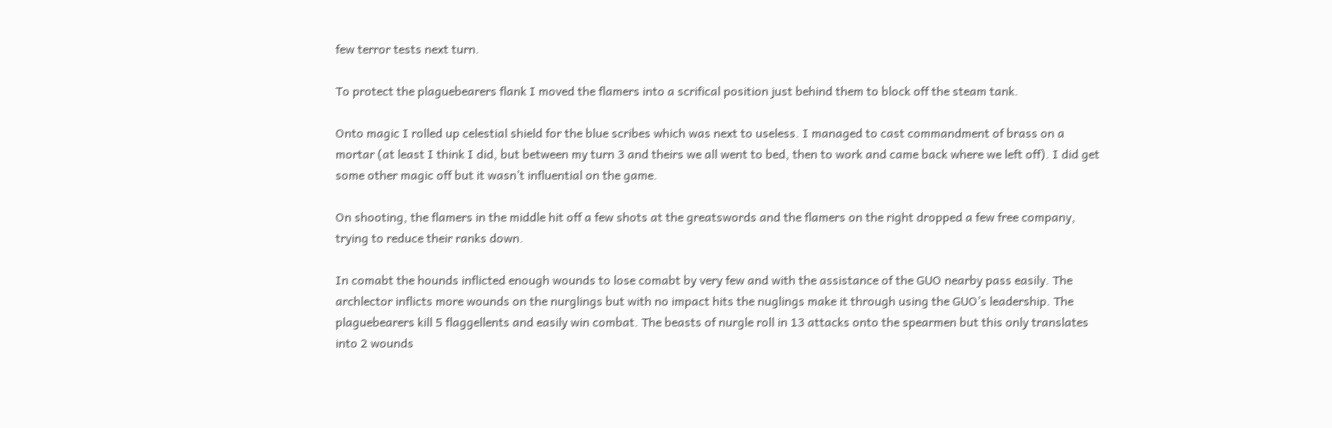few terror tests next turn.

To protect the plaguebearers flank I moved the flamers into a scrifical position just behind them to block off the steam tank.

Onto magic I rolled up celestial shield for the blue scribes which was next to useless. I managed to cast commandment of brass on a mortar (at least I think I did, but between my turn 3 and theirs we all went to bed, then to work and came back where we left off). I did get some other magic off but it wasn’t influential on the game.

On shooting, the flamers in the middle hit off a few shots at the greatswords and the flamers on the right dropped a few free company, trying to reduce their ranks down.

In comabt the hounds inflicted enough wounds to lose comabt by very few and with the assistance of the GUO nearby pass easily. The archlector inflicts more wounds on the nurglings but with no impact hits the nuglings make it through using the GUO’s leadership. The plaguebearers kill 5 flaggellents and easily win combat. The beasts of nurgle roll in 13 attacks onto the spearmen but this only translates into 2 wounds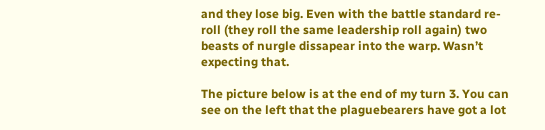and they lose big. Even with the battle standard re-roll (they roll the same leadership roll again) two beasts of nurgle dissapear into the warp. Wasn’t expecting that.

The picture below is at the end of my turn 3. You can see on the left that the plaguebearers have got a lot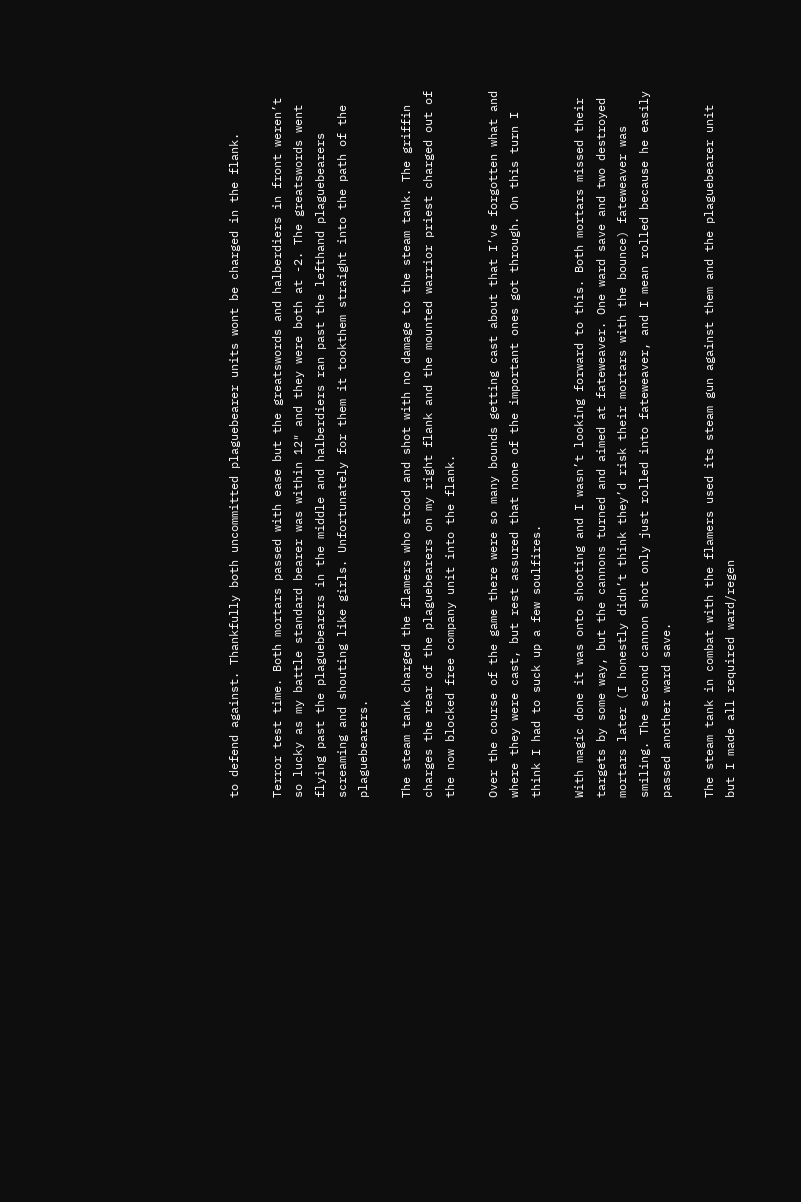to defend against. Thankfully both uncommitted plaguebearer units wont be charged in the flank.

Terror test time. Both mortars passed with ease but the greatswords and halberdiers in front weren’t so lucky as my battle standard bearer was within 12″ and they were both at -2. The greatswords went flying past the plaguebearers in the middle and halberdiers ran past the lefthand plaguebearers screaming and shouting like girls. Unfortunately for them it tookthem straight into the path of the plaguebearers.

The steam tank charged the flamers who stood and shot with no damage to the steam tank. The griffin charges the rear of the plaguebearers on my right flank and the mounted warrior priest charged out of the now blocked free company unit into the flank.

Over the course of the game there were so many bounds getting cast about that I’ve forgotten what and where they were cast, but rest assured that none of the important ones got through. On this turn I think I had to suck up a few soulfires.

With magic done it was onto shooting and I wasn’t looking forward to this. Both mortars missed their targets by some way, but the cannons turned and aimed at fateweaver. One ward save and two destroyed mortars later (I honestly didn’t think they’d risk their mortars with the bounce) fateweaver was smiling. The second cannon shot only just rolled into fateweaver, and I mean rolled because he easily passed another ward save.

The steam tank in combat with the flamers used its steam gun against them and the plaguebearer unit but I made all required ward/regen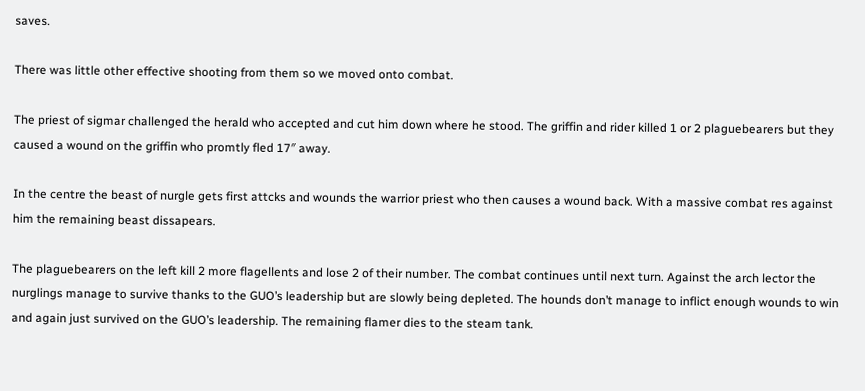saves.

There was little other effective shooting from them so we moved onto combat.

The priest of sigmar challenged the herald who accepted and cut him down where he stood. The griffin and rider killed 1 or 2 plaguebearers but they caused a wound on the griffin who promtly fled 17″ away.

In the centre the beast of nurgle gets first attcks and wounds the warrior priest who then causes a wound back. With a massive combat res against him the remaining beast dissapears.

The plaguebearers on the left kill 2 more flagellents and lose 2 of their number. The combat continues until next turn. Against the arch lector the nurglings manage to survive thanks to the GUO’s leadership but are slowly being depleted. The hounds don’t manage to inflict enough wounds to win and again just survived on the GUO’s leadership. The remaining flamer dies to the steam tank.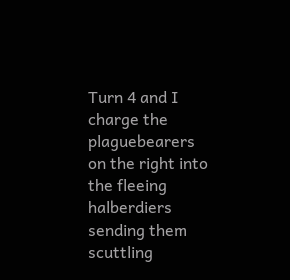Turn 4 and I charge the plaguebearers on the right into the fleeing halberdiers sending them scuttling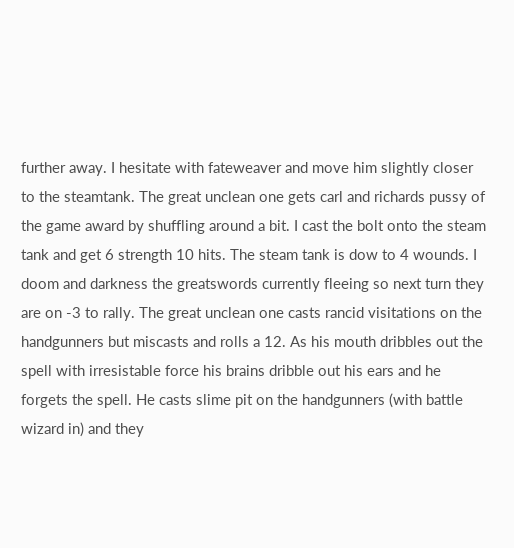further away. I hesitate with fateweaver and move him slightly closer to the steamtank. The great unclean one gets carl and richards pussy of the game award by shuffling around a bit. I cast the bolt onto the steam tank and get 6 strength 10 hits. The steam tank is dow to 4 wounds. I doom and darkness the greatswords currently fleeing so next turn they are on -3 to rally. The great unclean one casts rancid visitations on the handgunners but miscasts and rolls a 12. As his mouth dribbles out the spell with irresistable force his brains dribble out his ears and he forgets the spell. He casts slime pit on the handgunners (with battle wizard in) and they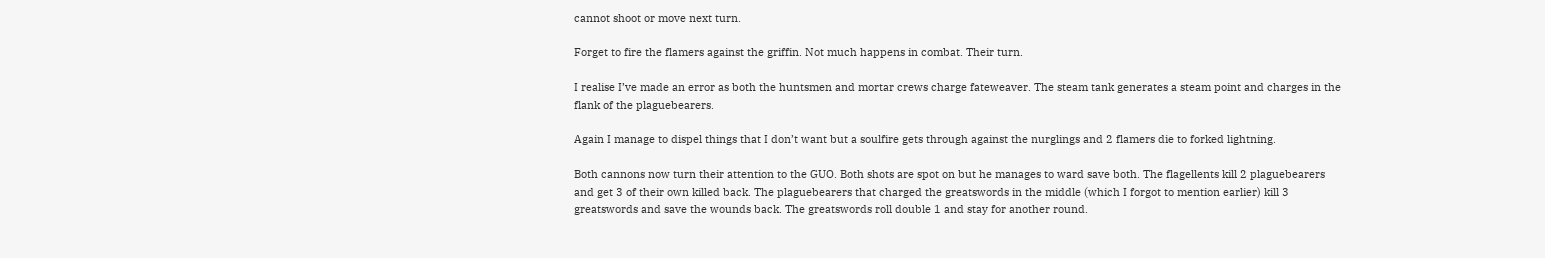cannot shoot or move next turn.

Forget to fire the flamers against the griffin. Not much happens in combat. Their turn.

I realise I’ve made an error as both the huntsmen and mortar crews charge fateweaver. The steam tank generates a steam point and charges in the flank of the plaguebearers.

Again I manage to dispel things that I don’t want but a soulfire gets through against the nurglings and 2 flamers die to forked lightning.

Both cannons now turn their attention to the GUO. Both shots are spot on but he manages to ward save both. The flagellents kill 2 plaguebearers and get 3 of their own killed back. The plaguebearers that charged the greatswords in the middle (which I forgot to mention earlier) kill 3 greatswords and save the wounds back. The greatswords roll double 1 and stay for another round.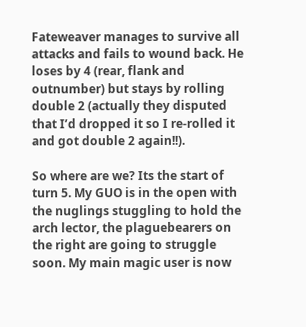Fateweaver manages to survive all attacks and fails to wound back. He loses by 4 (rear, flank and outnumber) but stays by rolling double 2 (actually they disputed that I’d dropped it so I re-rolled it and got double 2 again!!).

So where are we? Its the start of turn 5. My GUO is in the open with the nuglings stuggling to hold the arch lector, the plaguebearers on the right are going to struggle soon. My main magic user is now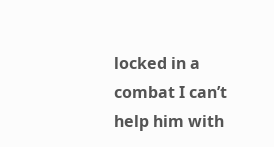locked in a combat I can’t help him with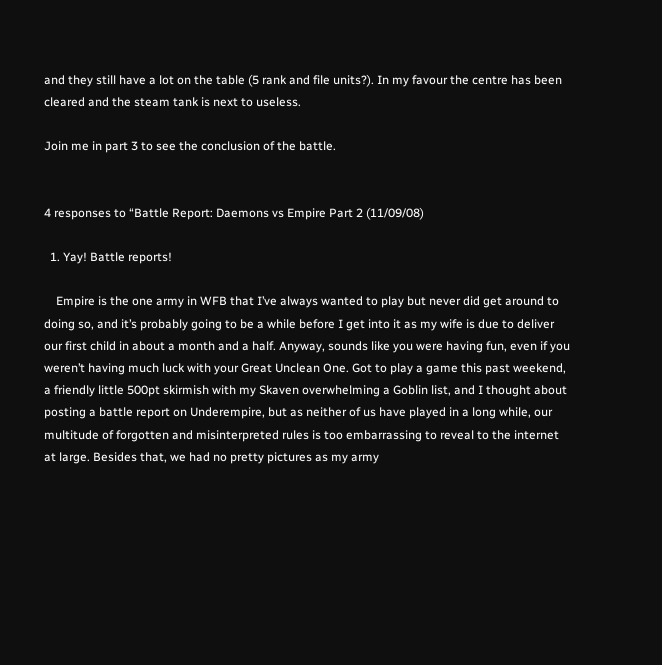and they still have a lot on the table (5 rank and file units?). In my favour the centre has been cleared and the steam tank is next to useless.

Join me in part 3 to see the conclusion of the battle.


4 responses to “Battle Report: Daemons vs Empire Part 2 (11/09/08)

  1. Yay! Battle reports!

    Empire is the one army in WFB that I’ve always wanted to play but never did get around to doing so, and it’s probably going to be a while before I get into it as my wife is due to deliver our first child in about a month and a half. Anyway, sounds like you were having fun, even if you weren’t having much luck with your Great Unclean One. Got to play a game this past weekend, a friendly little 500pt skirmish with my Skaven overwhelming a Goblin list, and I thought about posting a battle report on Underempire, but as neither of us have played in a long while, our multitude of forgotten and misinterpreted rules is too embarrassing to reveal to the internet at large. Besides that, we had no pretty pictures as my army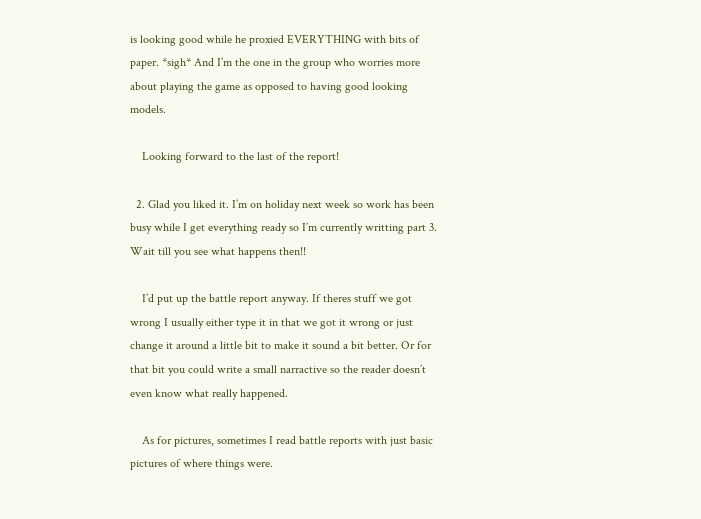is looking good while he proxied EVERYTHING with bits of paper. *sigh* And I’m the one in the group who worries more about playing the game as opposed to having good looking models.

    Looking forward to the last of the report!

  2. Glad you liked it. I’m on holiday next week so work has been busy while I get everything ready so I’m currently writting part 3. Wait till you see what happens then!!

    I’d put up the battle report anyway. If theres stuff we got wrong I usually either type it in that we got it wrong or just change it around a little bit to make it sound a bit better. Or for that bit you could write a small narractive so the reader doesn’t even know what really happened.

    As for pictures, sometimes I read battle reports with just basic pictures of where things were.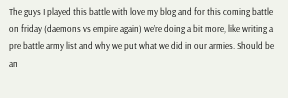The guys I played this battle with love my blog and for this coming battle on friday (daemons vs empire again) we’re doing a bit more, like writing a pre battle army list and why we put what we did in our armies. Should be an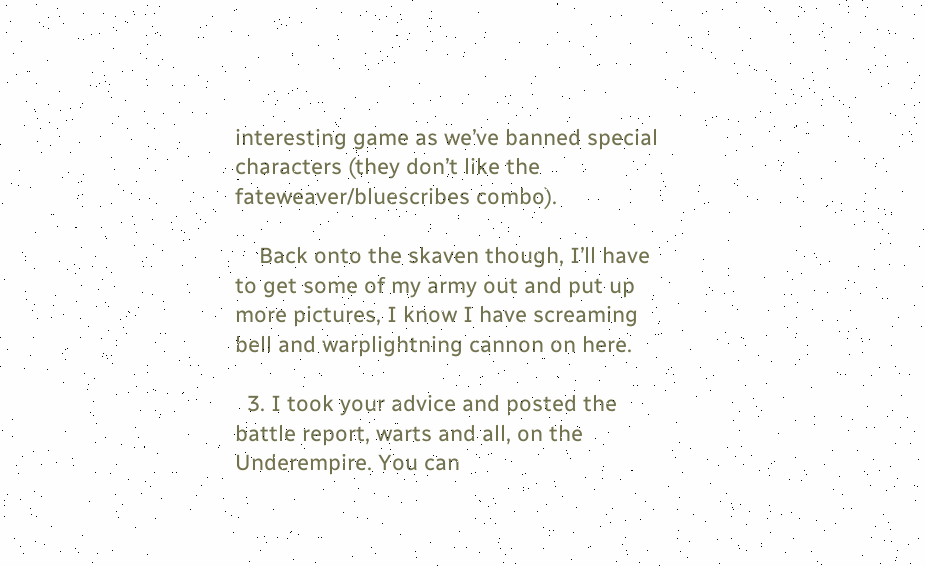interesting game as we’ve banned special characters (they don’t like the fateweaver/bluescribes combo).

    Back onto the skaven though, I’ll have to get some of my army out and put up more pictures, I know I have screaming bell and warplightning cannon on here.

  3. I took your advice and posted the battle report, warts and all, on the Underempire. You can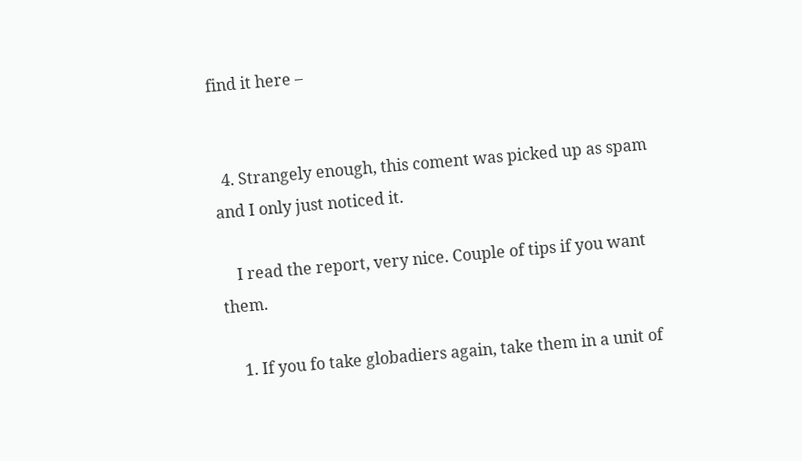find it here –


  4. Strangely enough, this coment was picked up as spam and I only just noticed it.

    I read the report, very nice. Couple of tips if you want them.

    1. If you fo take globadiers again, take them in a unit of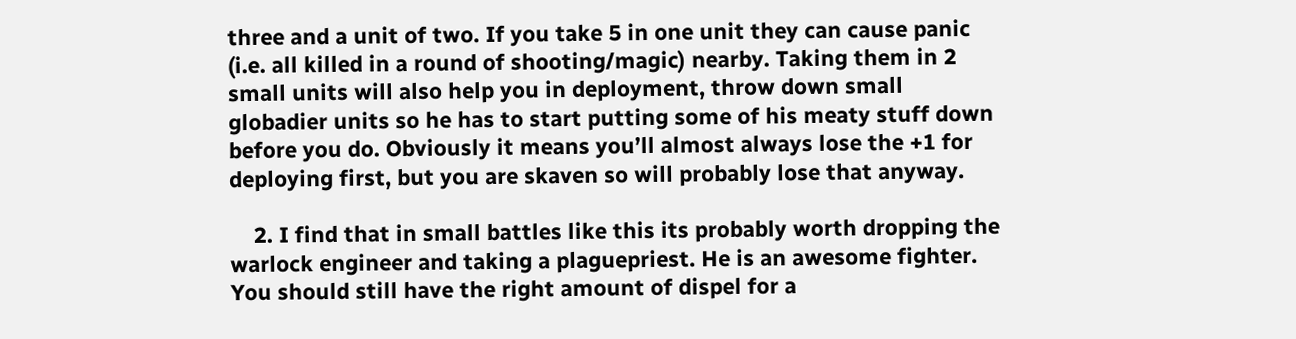three and a unit of two. If you take 5 in one unit they can cause panic (i.e. all killed in a round of shooting/magic) nearby. Taking them in 2 small units will also help you in deployment, throw down small globadier units so he has to start putting some of his meaty stuff down before you do. Obviously it means you’ll almost always lose the +1 for deploying first, but you are skaven so will probably lose that anyway.

    2. I find that in small battles like this its probably worth dropping the warlock engineer and taking a plaguepriest. He is an awesome fighter. You should still have the right amount of dispel for a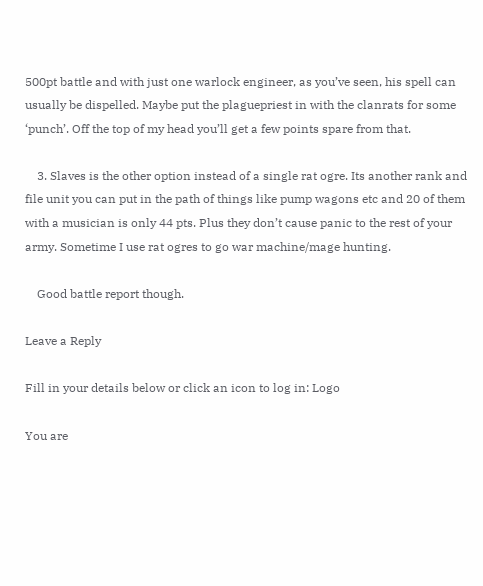500pt battle and with just one warlock engineer, as you’ve seen, his spell can usually be dispelled. Maybe put the plaguepriest in with the clanrats for some ‘punch’. Off the top of my head you’ll get a few points spare from that.

    3. Slaves is the other option instead of a single rat ogre. Its another rank and file unit you can put in the path of things like pump wagons etc and 20 of them with a musician is only 44 pts. Plus they don’t cause panic to the rest of your army. Sometime I use rat ogres to go war machine/mage hunting.

    Good battle report though.

Leave a Reply

Fill in your details below or click an icon to log in: Logo

You are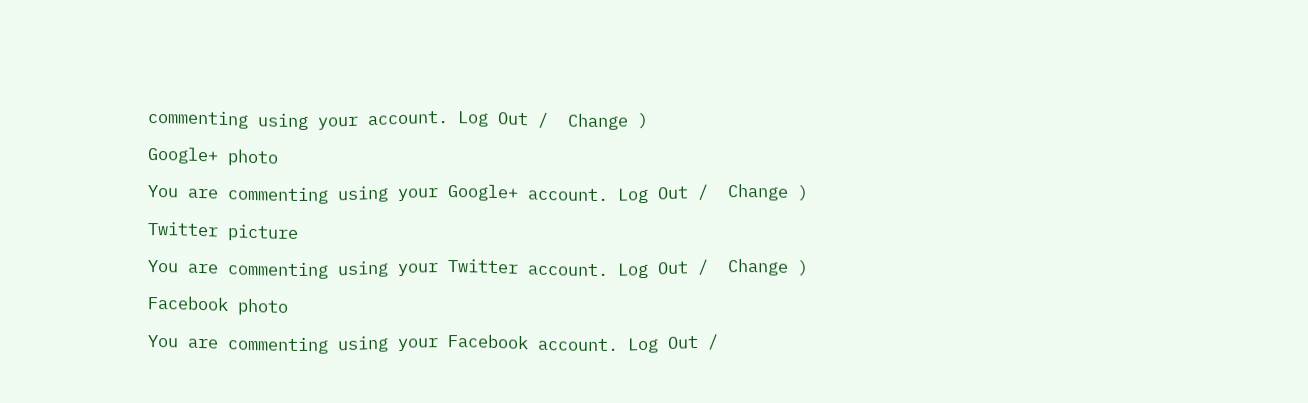commenting using your account. Log Out /  Change )

Google+ photo

You are commenting using your Google+ account. Log Out /  Change )

Twitter picture

You are commenting using your Twitter account. Log Out /  Change )

Facebook photo

You are commenting using your Facebook account. Log Out /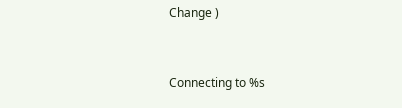Change )


Connecting to %s